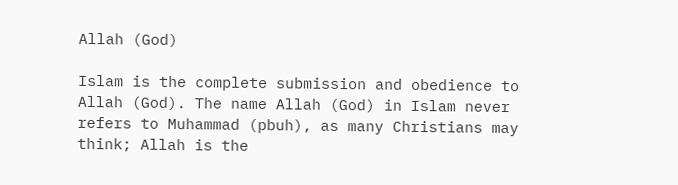Allah (God)

Islam is the complete submission and obedience to Allah (God). The name Allah (God) in Islam never refers to Muhammad (pbuh), as many Christians may think; Allah is the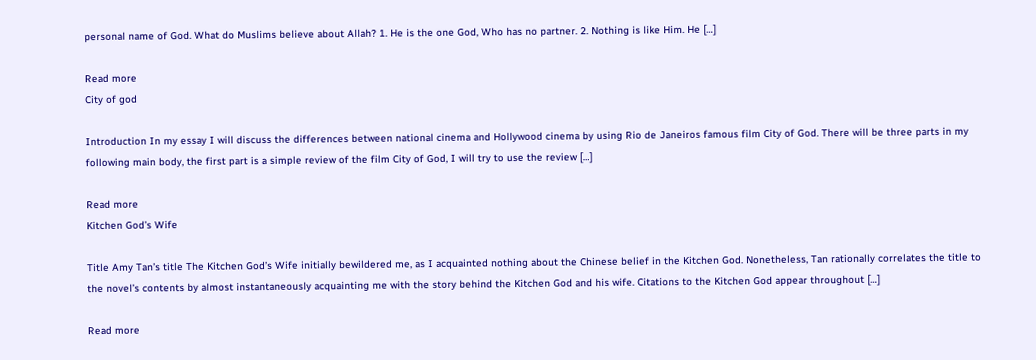personal name of God. What do Muslims believe about Allah? 1. He is the one God, Who has no partner. 2. Nothing is like Him. He […]

Read more
City of god

Introduction In my essay I will discuss the differences between national cinema and Hollywood cinema by using Rio de Janeiros famous film City of God. There will be three parts in my following main body, the first part is a simple review of the film City of God, I will try to use the review […]

Read more
Kitchen God’s Wife

Title Amy Tan’s title The Kitchen God’s Wife initially bewildered me, as I acquainted nothing about the Chinese belief in the Kitchen God. Nonetheless, Tan rationally correlates the title to the novel’s contents by almost instantaneously acquainting me with the story behind the Kitchen God and his wife. Citations to the Kitchen God appear throughout […]

Read more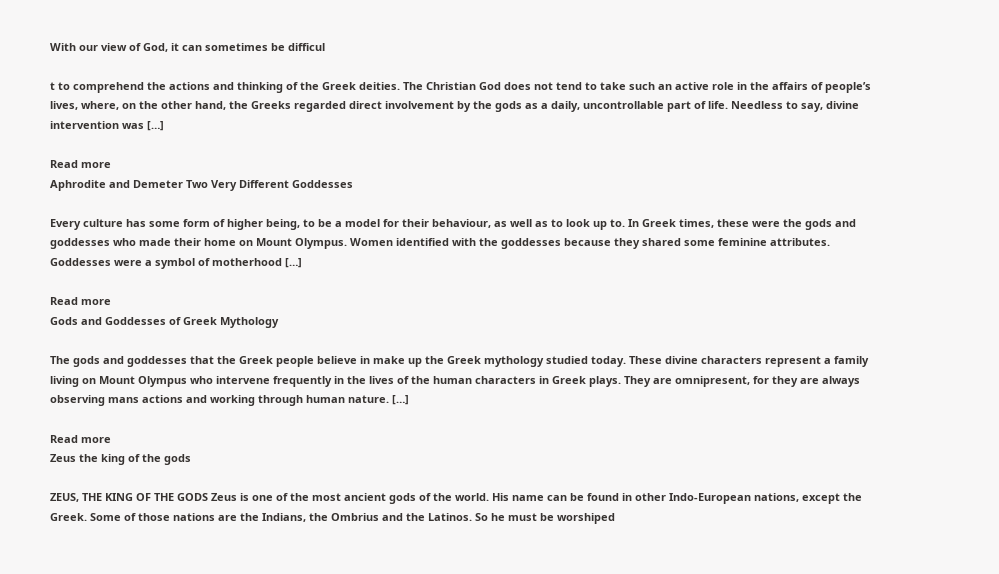With our view of God, it can sometimes be difficul

t to comprehend the actions and thinking of the Greek deities. The Christian God does not tend to take such an active role in the affairs of people’s lives, where, on the other hand, the Greeks regarded direct involvement by the gods as a daily, uncontrollable part of life. Needless to say, divine intervention was […]

Read more
Aphrodite and Demeter Two Very Different Goddesses

Every culture has some form of higher being, to be a model for their behaviour, as well as to look up to. In Greek times, these were the gods and goddesses who made their home on Mount Olympus. Women identified with the goddesses because they shared some feminine attributes. Goddesses were a symbol of motherhood […]

Read more
Gods and Goddesses of Greek Mythology

The gods and goddesses that the Greek people believe in make up the Greek mythology studied today. These divine characters represent a family living on Mount Olympus who intervene frequently in the lives of the human characters in Greek plays. They are omnipresent, for they are always observing mans actions and working through human nature. […]

Read more
Zeus the king of the gods

ZEUS, THE KING OF THE GODS Zeus is one of the most ancient gods of the world. His name can be found in other Indo-European nations, except the Greek. Some of those nations are the Indians, the Ombrius and the Latinos. So he must be worshiped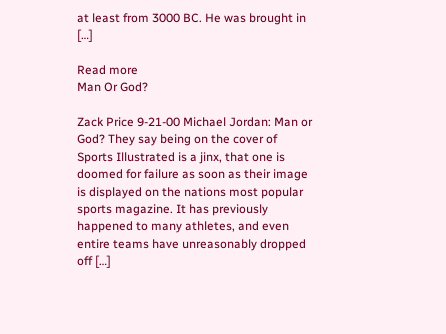at least from 3000 BC. He was brought in […]

Read more
Man Or God?

Zack Price 9-21-00 Michael Jordan: Man or God? They say being on the cover of Sports Illustrated is a jinx, that one is doomed for failure as soon as their image is displayed on the nations most popular sports magazine. It has previously happened to many athletes, and even entire teams have unreasonably dropped off […]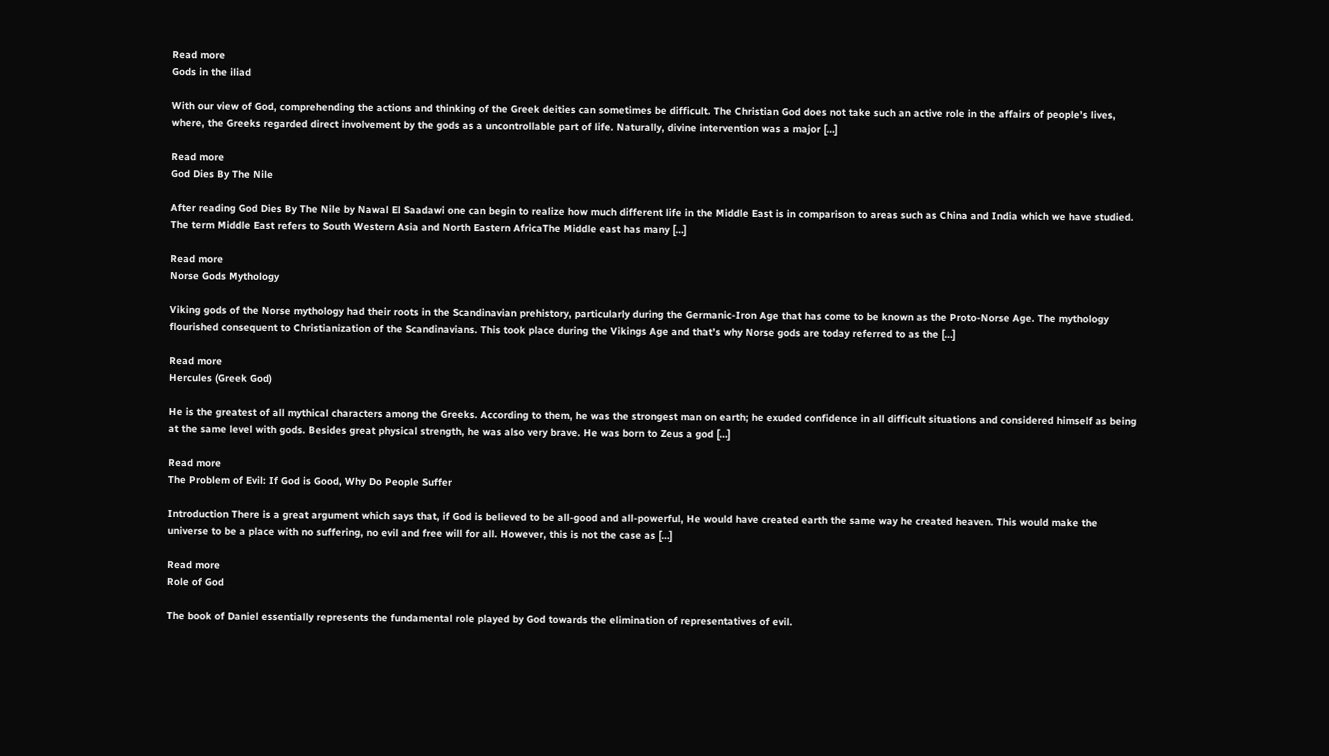Read more
Gods in the iliad

With our view of God, comprehending the actions and thinking of the Greek deities can sometimes be difficult. The Christian God does not take such an active role in the affairs of people’s lives, where, the Greeks regarded direct involvement by the gods as a uncontrollable part of life. Naturally, divine intervention was a major […]

Read more
God Dies By The Nile

After reading God Dies By The Nile by Nawal El Saadawi one can begin to realize how much different life in the Middle East is in comparison to areas such as China and India which we have studied. The term Middle East refers to South Western Asia and North Eastern AfricaThe Middle east has many […]

Read more
Norse Gods Mythology

Viking gods of the Norse mythology had their roots in the Scandinavian prehistory, particularly during the Germanic-Iron Age that has come to be known as the Proto-Norse Age. The mythology flourished consequent to Christianization of the Scandinavians. This took place during the Vikings Age and that’s why Norse gods are today referred to as the […]

Read more
Hercules (Greek God)

He is the greatest of all mythical characters among the Greeks. According to them, he was the strongest man on earth; he exuded confidence in all difficult situations and considered himself as being at the same level with gods. Besides great physical strength, he was also very brave. He was born to Zeus a god […]

Read more
The Problem of Evil: If God is Good, Why Do People Suffer

Introduction There is a great argument which says that, if God is believed to be all-good and all-powerful, He would have created earth the same way he created heaven. This would make the universe to be a place with no suffering, no evil and free will for all. However, this is not the case as […]

Read more
Role of God

The book of Daniel essentially represents the fundamental role played by God towards the elimination of representatives of evil.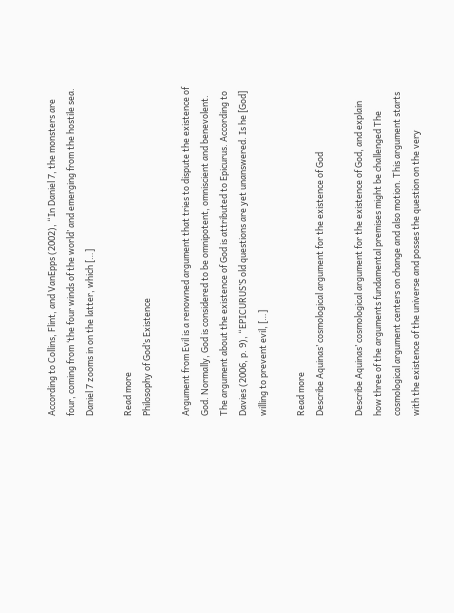According to Collins, Flint, and VanEpps (2002), “In Daniel 7, the monsters are four, coming from ‘the four winds of the world’ and emerging from the hostile sea. Daniel 7 zooms in on the latter, which […]

Read more
Philosophy of God’s Existence

Argument from Evil is a renowned argument that tries to dispute the existence of God. Normally, God is considered to be omnipotent, omniscient and benevolent. The argument about the existence of God is attributed to Epicurus. According to Davies (2006, p. 9), “EPICURUS’S old questions are yet unanswered. Is he [God] willing to prevent evil, […]

Read more
Describe Aquinas’ cosmological argument for the existence of God

Describe Aquinas’ cosmological argument for the existence of God, and explain how three of the arguments fundamental premises might be challenged The cosmological argument centers on change and also motion. This argument starts with the existence of the universe and posses the question on the very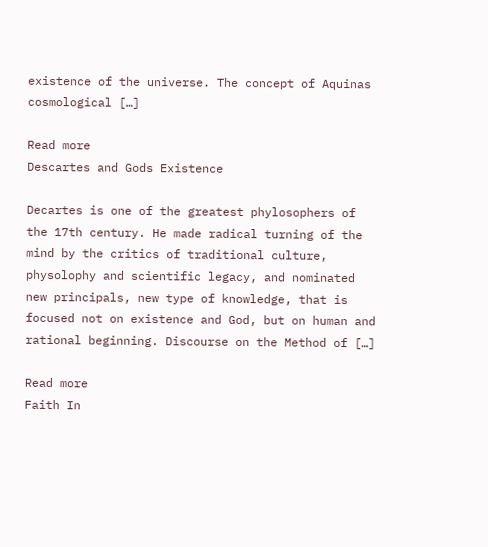existence of the universe. The concept of Aquinas cosmological […]

Read more
Descartes and Gods Existence

Decartes is one of the greatest phylosophers of the 17th century. He made radical turning of the mind by the critics of traditional culture, physolophy and scientific legacy, and nominated new principals, new type of knowledge, that is focused not on existence and God, but on human and rational beginning. Discourse on the Method of […]

Read more
Faith In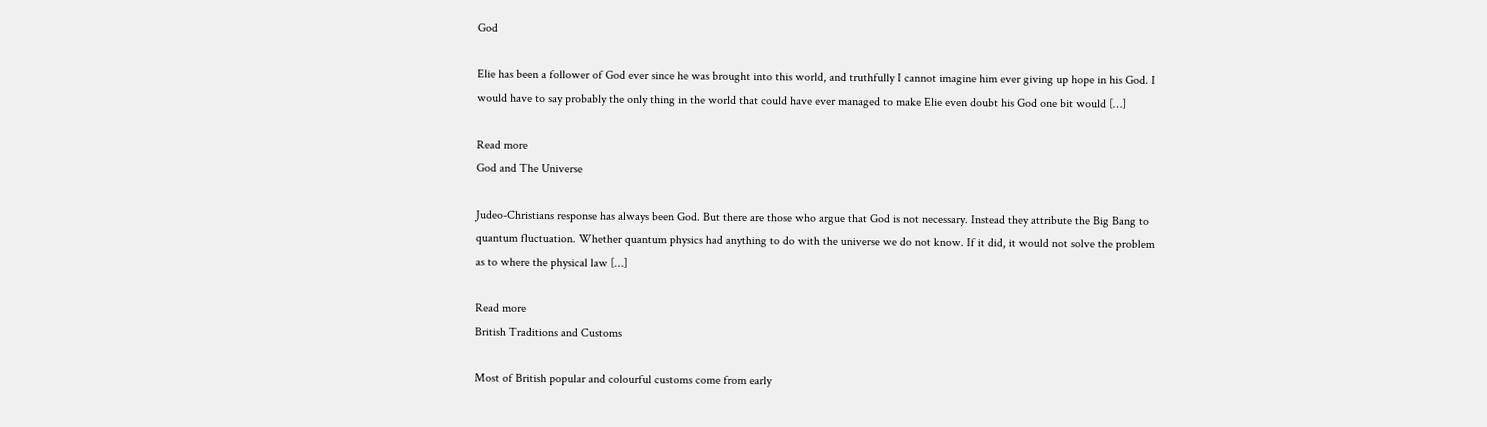God

Elie has been a follower of God ever since he was brought into this world, and truthfully I cannot imagine him ever giving up hope in his God. I would have to say probably the only thing in the world that could have ever managed to make Elie even doubt his God one bit would […]

Read more
God and The Universe

Judeo-Christians response has always been God. But there are those who argue that God is not necessary. Instead they attribute the Big Bang to quantum fluctuation. Whether quantum physics had anything to do with the universe we do not know. If it did, it would not solve the problem as to where the physical law […]

Read more
British Traditions and Customs

Most of British popular and colourful customs come from early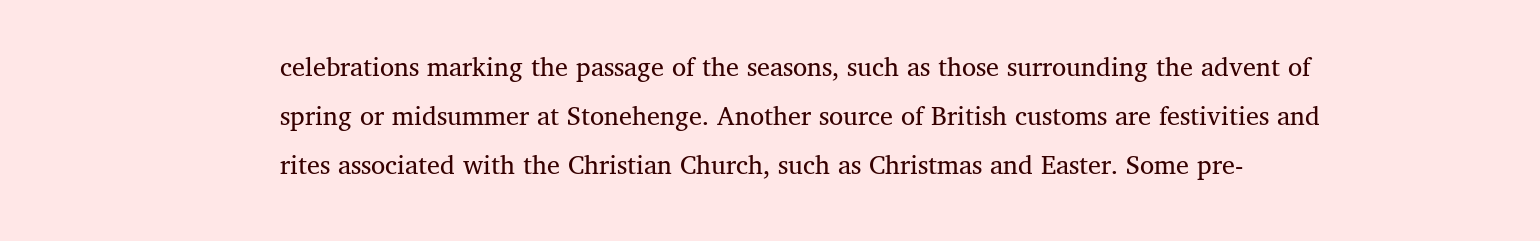celebrations marking the passage of the seasons, such as those surrounding the advent of spring or midsummer at Stonehenge. Another source of British customs are festivities and rites associated with the Christian Church, such as Christmas and Easter. Some pre-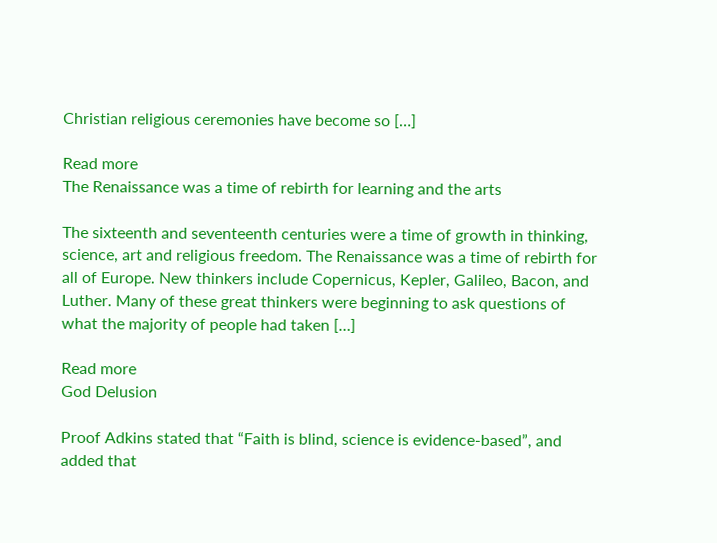Christian religious ceremonies have become so […]

Read more
The Renaissance was a time of rebirth for learning and the arts

The sixteenth and seventeenth centuries were a time of growth in thinking, science, art and religious freedom. The Renaissance was a time of rebirth for all of Europe. New thinkers include Copernicus, Kepler, Galileo, Bacon, and Luther. Many of these great thinkers were beginning to ask questions of what the majority of people had taken […]

Read more
God Delusion

Proof Adkins stated that “Faith is blind, science is evidence-based”, and added that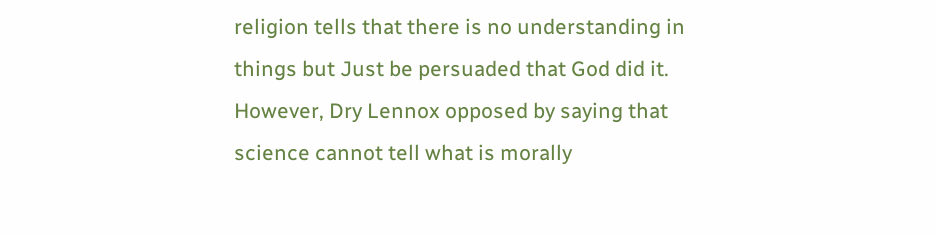religion tells that there is no understanding in things but Just be persuaded that God did it. However, Dry Lennox opposed by saying that science cannot tell what is morally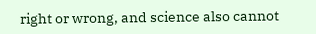right or wrong, and science also cannot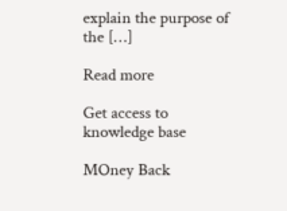explain the purpose of the […]

Read more

Get access to
knowledge base

MOney Back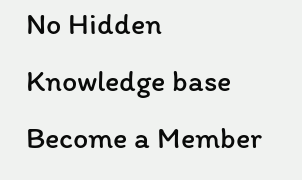No Hidden
Knowledge base
Become a Member